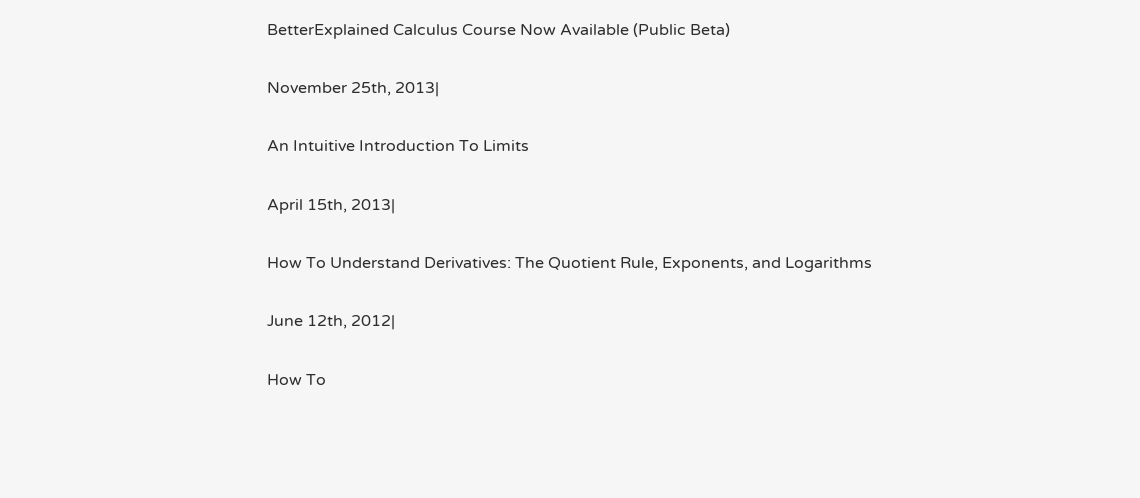BetterExplained Calculus Course Now Available (Public Beta)

November 25th, 2013|

An Intuitive Introduction To Limits

April 15th, 2013|

How To Understand Derivatives: The Quotient Rule, Exponents, and Logarithms

June 12th, 2012|

How To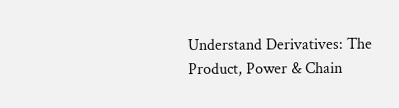Understand Derivatives: The Product, Power & Chain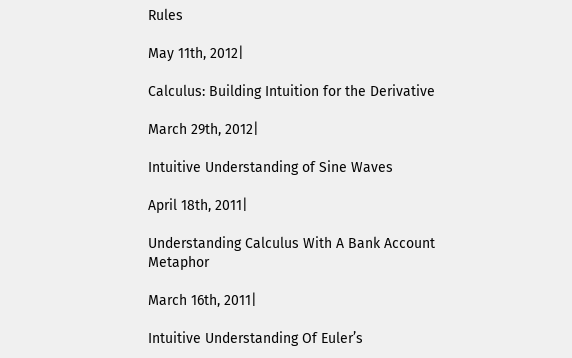Rules

May 11th, 2012|

Calculus: Building Intuition for the Derivative

March 29th, 2012|

Intuitive Understanding of Sine Waves

April 18th, 2011|

Understanding Calculus With A Bank Account Metaphor

March 16th, 2011|

Intuitive Understanding Of Euler’s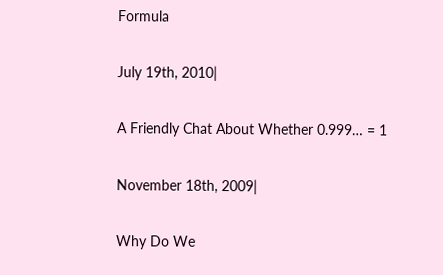Formula

July 19th, 2010|

A Friendly Chat About Whether 0.999… = 1

November 18th, 2009|

Why Do We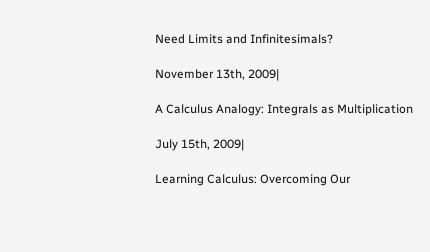Need Limits and Infinitesimals?

November 13th, 2009|

A Calculus Analogy: Integrals as Multiplication

July 15th, 2009|

Learning Calculus: Overcoming Our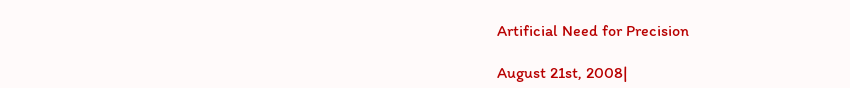Artificial Need for Precision

August 21st, 2008|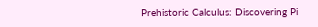Prehistoric Calculus: Discovering Pi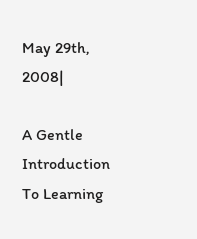May 29th, 2008|

A Gentle Introduction To Learning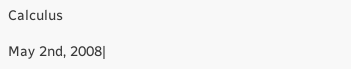Calculus

May 2nd, 2008|